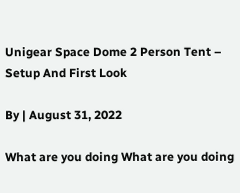Unigear Space Dome 2 Person Tent – Setup And First Look

By | August 31, 2022

What are you doing What are you doing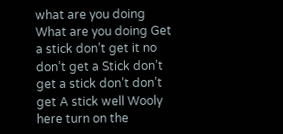what are you doing What are you doing Get a stick don’t get it no don’t get a Stick don’t get a stick don’t don’t get A stick well Wooly here turn on the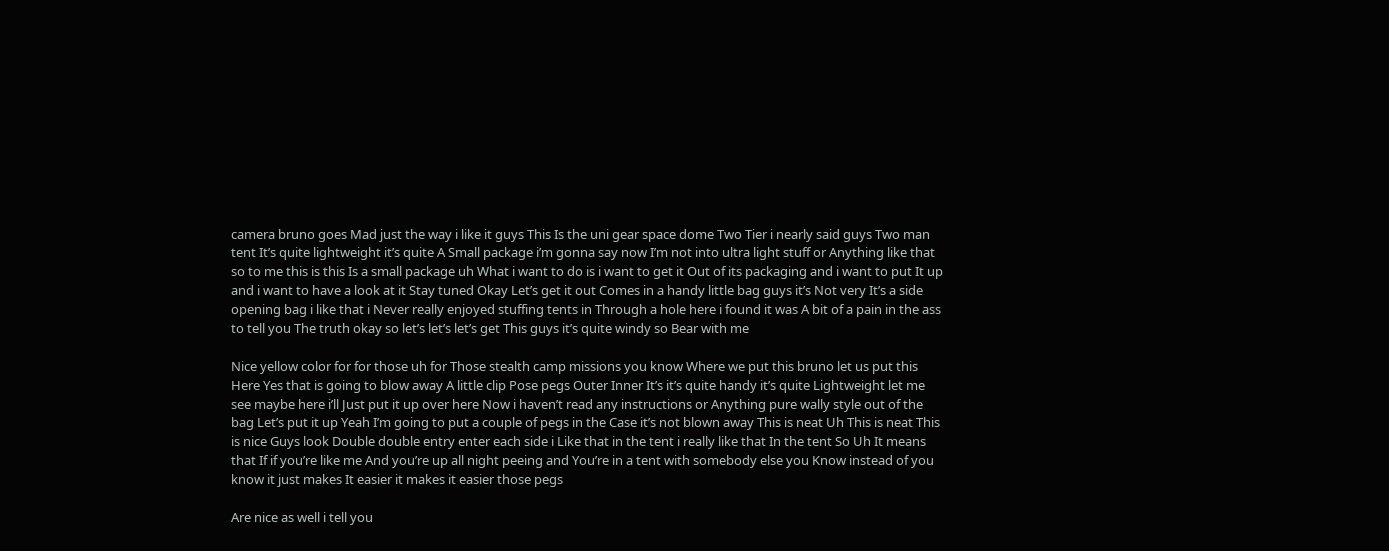camera bruno goes Mad just the way i like it guys This Is the uni gear space dome Two Tier i nearly said guys Two man tent It’s quite lightweight it’s quite A Small package i’m gonna say now I’m not into ultra light stuff or Anything like that so to me this is this Is a small package uh What i want to do is i want to get it Out of its packaging and i want to put It up and i want to have a look at it Stay tuned Okay Let’s get it out Comes in a handy little bag guys it’s Not very It’s a side opening bag i like that i Never really enjoyed stuffing tents in Through a hole here i found it was A bit of a pain in the ass to tell you The truth okay so let’s let’s let’s get This guys it’s quite windy so Bear with me

Nice yellow color for for those uh for Those stealth camp missions you know Where we put this bruno let us put this Here Yes that is going to blow away A little clip Pose pegs Outer Inner It’s it’s quite handy it’s quite Lightweight let me see maybe here i’ll Just put it up over here Now i haven’t read any instructions or Anything pure wally style out of the bag Let’s put it up Yeah I’m going to put a couple of pegs in the Case it’s not blown away This is neat Uh This is neat This is nice Guys look Double double entry enter each side i Like that in the tent i really like that In the tent So Uh It means that If if you’re like me And you’re up all night peeing and You’re in a tent with somebody else you Know instead of you know it just makes It easier it makes it easier those pegs

Are nice as well i tell you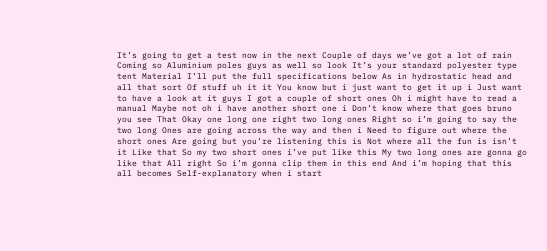It’s going to get a test now in the next Couple of days we’ve got a lot of rain Coming so Aluminium poles guys as well so look It’s your standard polyester type tent Material I’ll put the full specifications below As in hydrostatic head and all that sort Of stuff uh it it You know but i just want to get it up i Just want to have a look at it guys I got a couple of short ones Oh i might have to read a manual Maybe not oh i have another short one i Don’t know where that goes bruno you see That Okay one long one right two long ones Right so i’m going to say the two long Ones are going across the way and then i Need to figure out where the short ones Are going but you’re listening this is Not where all the fun is isn’t it Like that So my two short ones i’ve put like this My two long ones are gonna go like that All right So i’m gonna clip them in this end And i’m hoping that this all becomes Self-explanatory when i start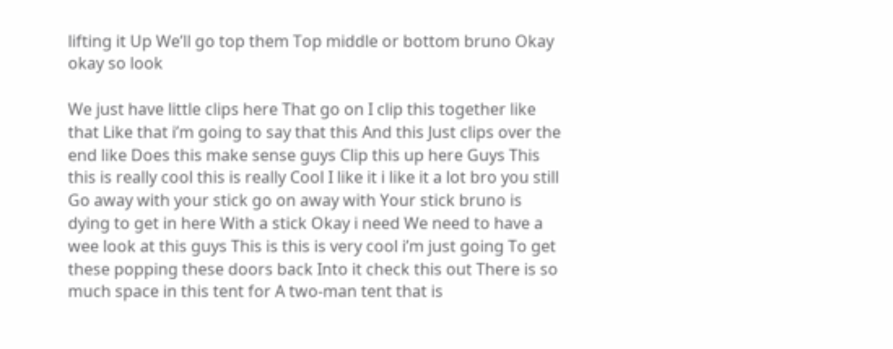lifting it Up We’ll go top them Top middle or bottom bruno Okay okay so look

We just have little clips here That go on I clip this together like that Like that i’m going to say that this And this Just clips over the end like Does this make sense guys Clip this up here Guys This this is really cool this is really Cool I like it i like it a lot bro you still Go away with your stick go on away with Your stick bruno is dying to get in here With a stick Okay i need We need to have a wee look at this guys This is this is very cool i’m just going To get these popping these doors back Into it check this out There is so much space in this tent for A two-man tent that is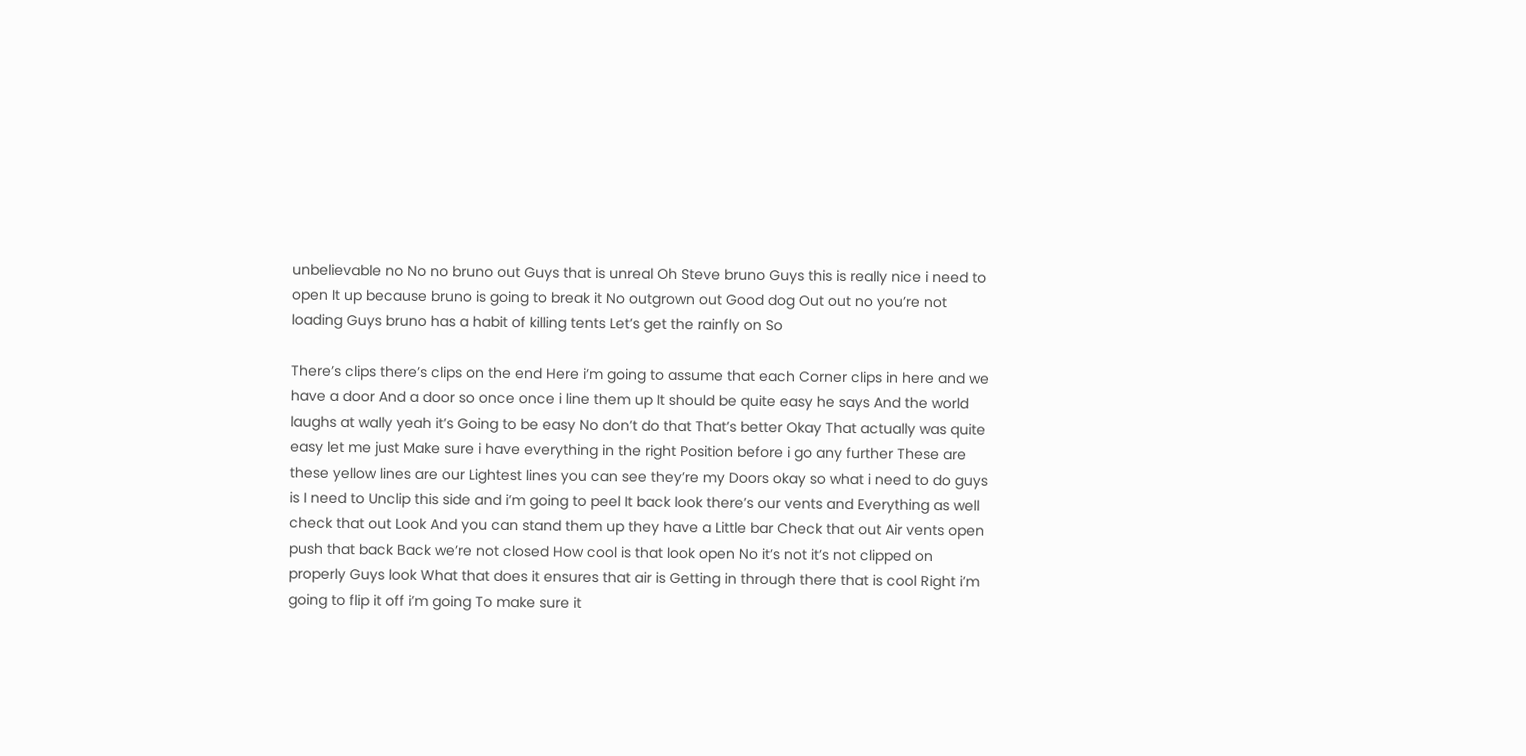unbelievable no No no bruno out Guys that is unreal Oh Steve bruno Guys this is really nice i need to open It up because bruno is going to break it No outgrown out Good dog Out out no you’re not loading Guys bruno has a habit of killing tents Let’s get the rainfly on So

There’s clips there’s clips on the end Here i’m going to assume that each Corner clips in here and we have a door And a door so once once i line them up It should be quite easy he says And the world laughs at wally yeah it’s Going to be easy No don’t do that That’s better Okay That actually was quite easy let me just Make sure i have everything in the right Position before i go any further These are these yellow lines are our Lightest lines you can see they’re my Doors okay so what i need to do guys is I need to Unclip this side and i’m going to peel It back look there’s our vents and Everything as well check that out Look And you can stand them up they have a Little bar Check that out Air vents open push that back Back we’re not closed How cool is that look open No it’s not it’s not clipped on properly Guys look What that does it ensures that air is Getting in through there that is cool Right i’m going to flip it off i’m going To make sure it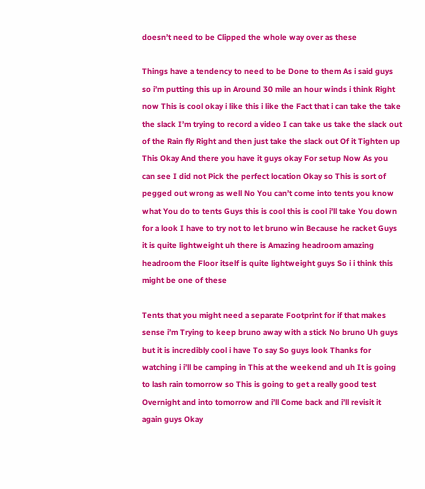doesn’t need to be Clipped the whole way over as these

Things have a tendency to need to be Done to them As i said guys so i’m putting this up in Around 30 mile an hour winds i think Right now This is cool okay i like this i like the Fact that i can take the take the slack I’m trying to record a video I can take us take the slack out of the Rain fly Right and then just take the slack out Of it Tighten up This Okay And there you have it guys okay For setup Now As you can see I did not Pick the perfect location Okay so This is sort of pegged out wrong as well No You can’t come into tents you know what You do to tents Guys this is cool this is cool i’ll take You down for a look I have to try not to let bruno win Because he racket Guys it is quite lightweight uh there is Amazing headroom amazing headroom the Floor itself is quite lightweight guys So i i think this might be one of these

Tents that you might need a separate Footprint for if that makes sense i’m Trying to keep bruno away with a stick No bruno Uh guys but it is incredibly cool i have To say So guys look Thanks for watching i i’ll be camping in This at the weekend and uh It is going to lash rain tomorrow so This is going to get a really good test Overnight and into tomorrow and i’ll Come back and i’ll revisit it again guys Okay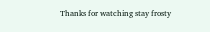Thanks for watching stay frosty